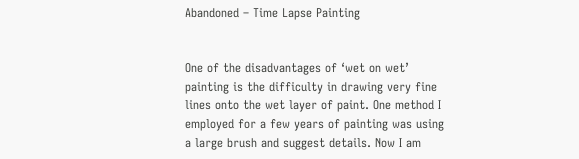Abandoned – Time Lapse Painting


One of the disadvantages of ‘wet on wet’ painting is the difficulty in drawing very fine lines onto the wet layer of paint. One method I employed for a few years of painting was using a large brush and suggest details. Now I am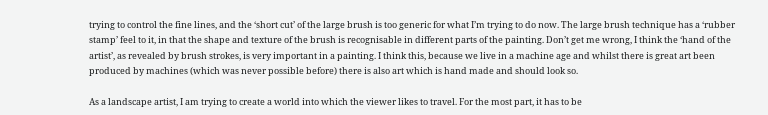trying to control the fine lines, and the ‘short cut’ of the large brush is too generic for what I’m trying to do now. The large brush technique has a ‘rubber stamp’ feel to it, in that the shape and texture of the brush is recognisable in different parts of the painting. Don’t get me wrong, I think the ‘hand of the artist’, as revealed by brush strokes, is very important in a painting. I think this, because we live in a machine age and whilst there is great art been produced by machines (which was never possible before) there is also art which is hand made and should look so.

As a landscape artist, I am trying to create a world into which the viewer likes to travel. For the most part, it has to be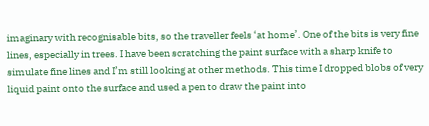imaginary with recognisable bits, so the traveller feels ‘at home’. One of the bits is very fine lines, especially in trees. I have been scratching the paint surface with a sharp knife to simulate fine lines and I’m still looking at other methods. This time I dropped blobs of very liquid paint onto the surface and used a pen to draw the paint into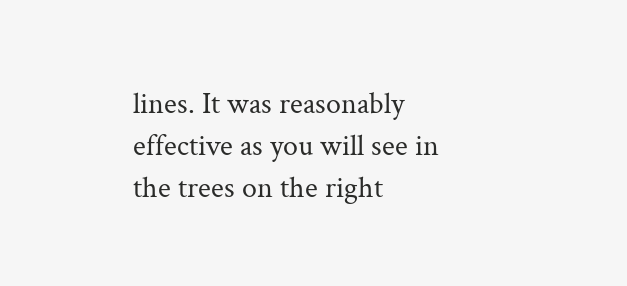lines. It was reasonably effective as you will see in the trees on the right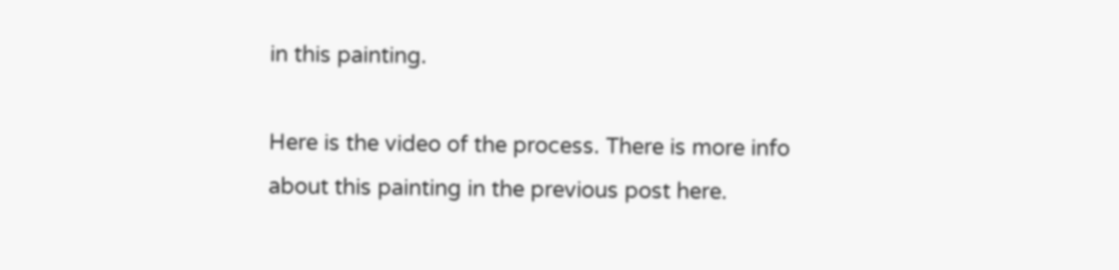in this painting.

Here is the video of the process. There is more info about this painting in the previous post here.